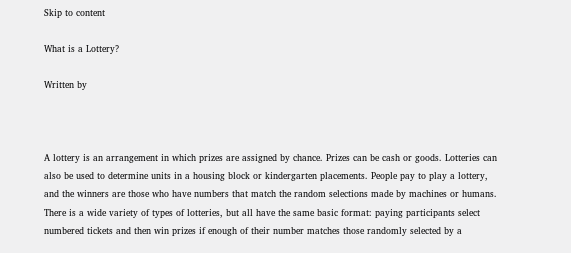Skip to content

What is a Lottery?

Written by



A lottery is an arrangement in which prizes are assigned by chance. Prizes can be cash or goods. Lotteries can also be used to determine units in a housing block or kindergarten placements. People pay to play a lottery, and the winners are those who have numbers that match the random selections made by machines or humans. There is a wide variety of types of lotteries, but all have the same basic format: paying participants select numbered tickets and then win prizes if enough of their number matches those randomly selected by a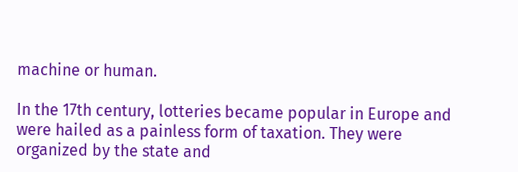machine or human.

In the 17th century, lotteries became popular in Europe and were hailed as a painless form of taxation. They were organized by the state and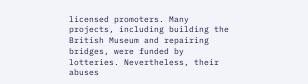licensed promoters. Many projects, including building the British Museum and repairing bridges, were funded by lotteries. Nevertheless, their abuses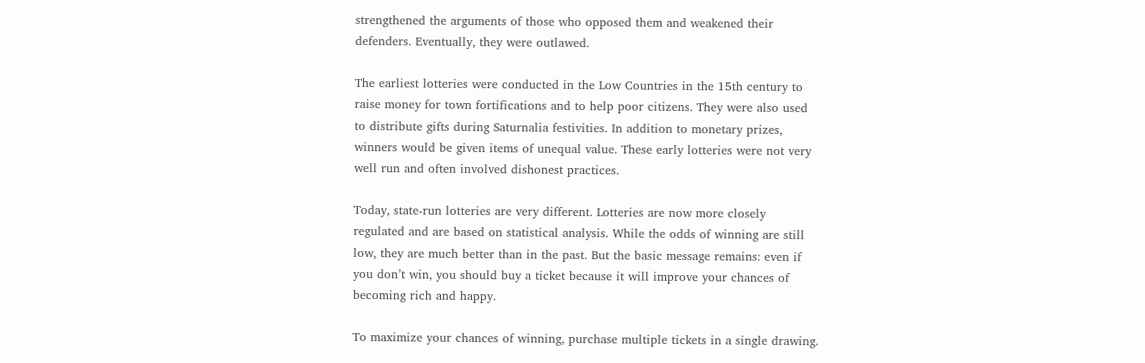strengthened the arguments of those who opposed them and weakened their defenders. Eventually, they were outlawed.

The earliest lotteries were conducted in the Low Countries in the 15th century to raise money for town fortifications and to help poor citizens. They were also used to distribute gifts during Saturnalia festivities. In addition to monetary prizes, winners would be given items of unequal value. These early lotteries were not very well run and often involved dishonest practices.

Today, state-run lotteries are very different. Lotteries are now more closely regulated and are based on statistical analysis. While the odds of winning are still low, they are much better than in the past. But the basic message remains: even if you don’t win, you should buy a ticket because it will improve your chances of becoming rich and happy.

To maximize your chances of winning, purchase multiple tickets in a single drawing.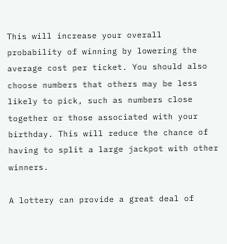This will increase your overall probability of winning by lowering the average cost per ticket. You should also choose numbers that others may be less likely to pick, such as numbers close together or those associated with your birthday. This will reduce the chance of having to split a large jackpot with other winners.

A lottery can provide a great deal of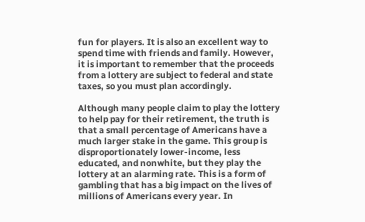fun for players. It is also an excellent way to spend time with friends and family. However, it is important to remember that the proceeds from a lottery are subject to federal and state taxes, so you must plan accordingly.

Although many people claim to play the lottery to help pay for their retirement, the truth is that a small percentage of Americans have a much larger stake in the game. This group is disproportionately lower-income, less educated, and nonwhite, but they play the lottery at an alarming rate. This is a form of gambling that has a big impact on the lives of millions of Americans every year. In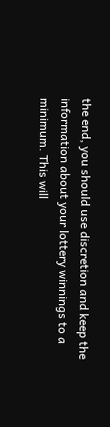the end, you should use discretion and keep the information about your lottery winnings to a minimum. This will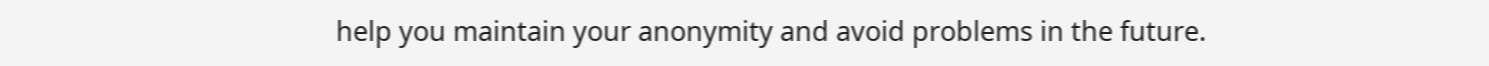help you maintain your anonymity and avoid problems in the future.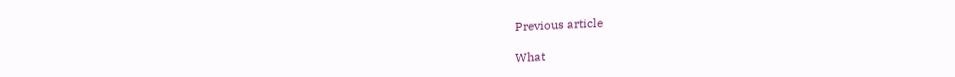Previous article

What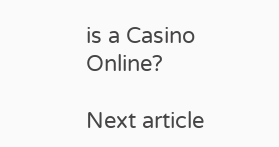is a Casino Online?

Next article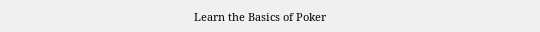Learn the Basics of Poker